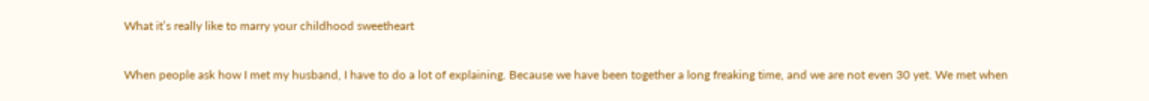What it’s really like to marry your childhood sweetheart

When people ask how I met my husband, I have to do a lot of explaining. Because we have been together a long freaking time, and we are not even 30 yet. We met when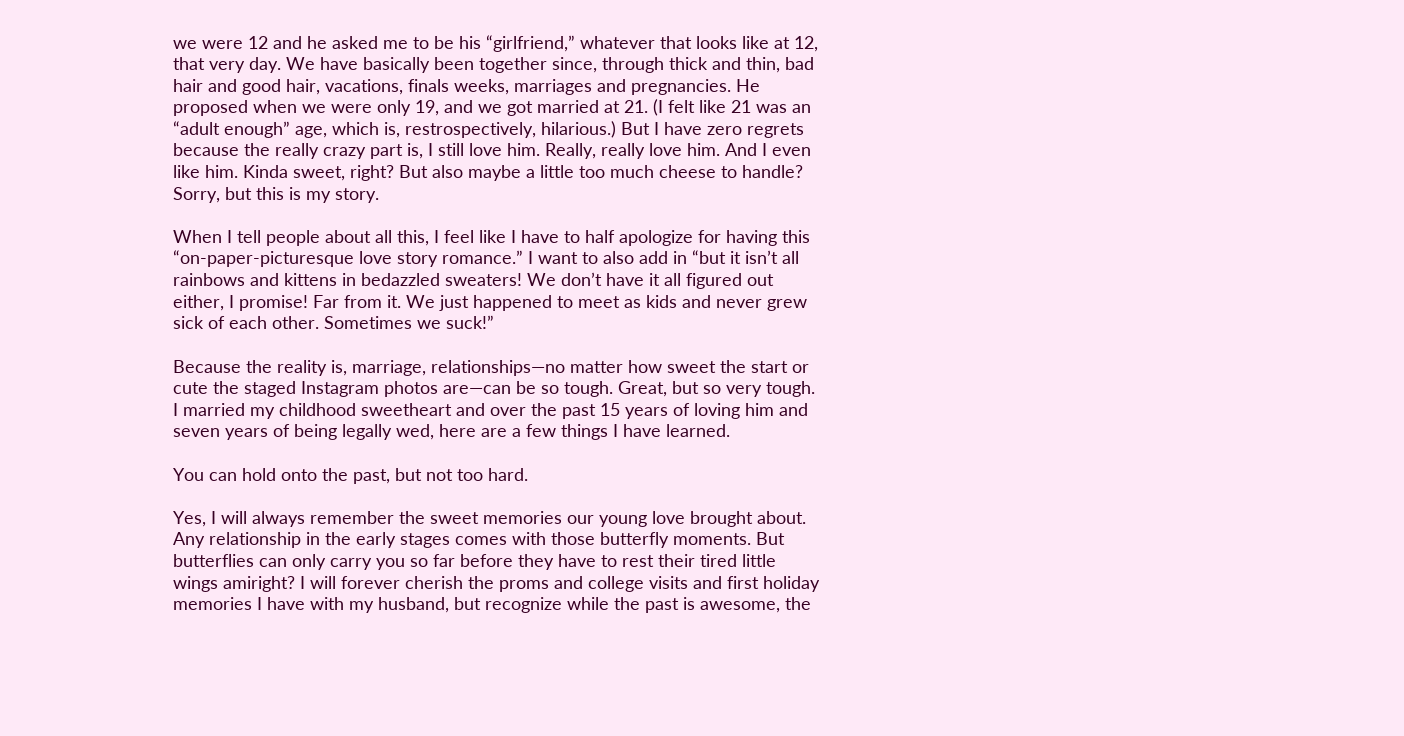we were 12 and he asked me to be his “girlfriend,” whatever that looks like at 12, that very day. We have basically been together since, through thick and thin, bad hair and good hair, vacations, finals weeks, marriages and pregnancies. He proposed when we were only 19, and we got married at 21. (I felt like 21 was an “adult enough” age, which is, restrospectively, hilarious.) But I have zero regrets because the really crazy part is, I still love him. Really, really love him. And I even like him. Kinda sweet, right? But also maybe a little too much cheese to handle? Sorry, but this is my story.

When I tell people about all this, I feel like I have to half apologize for having this “on-paper-picturesque love story romance.” I want to also add in “but it isn’t all rainbows and kittens in bedazzled sweaters! We don’t have it all figured out either, I promise! Far from it. We just happened to meet as kids and never grew sick of each other. Sometimes we suck!”

Because the reality is, marriage, relationships—no matter how sweet the start or cute the staged Instagram photos are—can be so tough. Great, but so very tough. I married my childhood sweetheart and over the past 15 years of loving him and seven years of being legally wed, here are a few things I have learned.

You can hold onto the past, but not too hard.

Yes, I will always remember the sweet memories our young love brought about. Any relationship in the early stages comes with those butterfly moments. But butterflies can only carry you so far before they have to rest their tired little wings amiright? I will forever cherish the proms and college visits and first holiday memories I have with my husband, but recognize while the past is awesome, the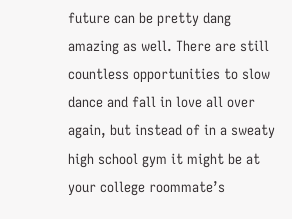future can be pretty dang amazing as well. There are still countless opportunities to slow dance and fall in love all over again, but instead of in a sweaty high school gym it might be at your college roommate’s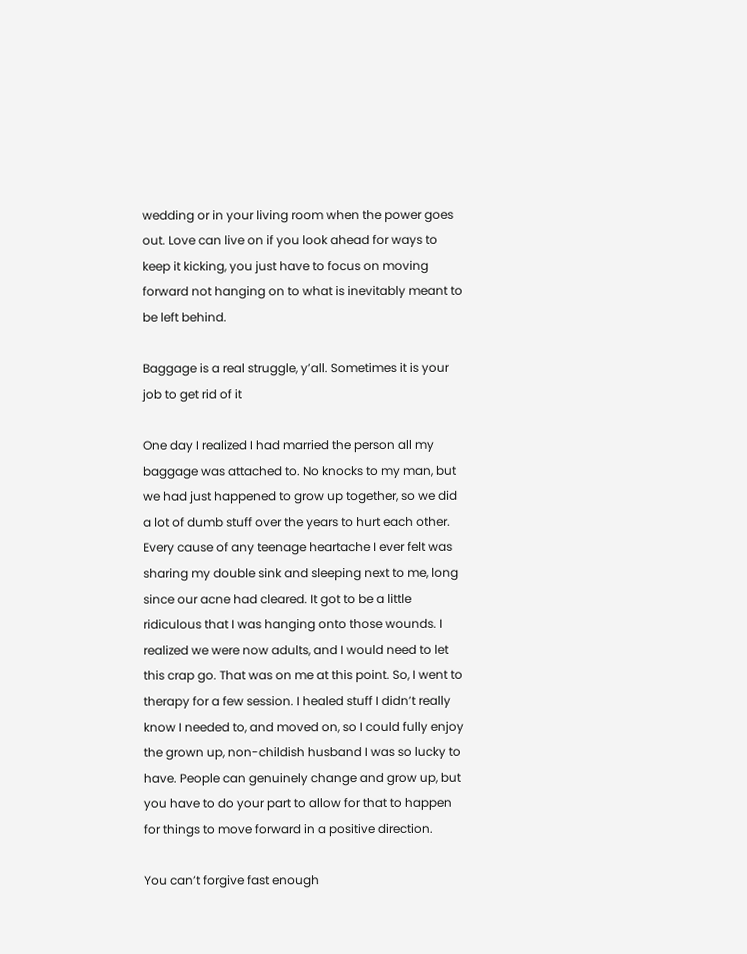wedding or in your living room when the power goes out. Love can live on if you look ahead for ways to keep it kicking, you just have to focus on moving forward not hanging on to what is inevitably meant to be left behind.

Baggage is a real struggle, y’all. Sometimes it is your job to get rid of it

One day I realized I had married the person all my baggage was attached to. No knocks to my man, but we had just happened to grow up together, so we did a lot of dumb stuff over the years to hurt each other. Every cause of any teenage heartache I ever felt was sharing my double sink and sleeping next to me, long since our acne had cleared. It got to be a little ridiculous that I was hanging onto those wounds. I realized we were now adults, and I would need to let this crap go. That was on me at this point. So, I went to therapy for a few session. I healed stuff I didn’t really know I needed to, and moved on, so I could fully enjoy the grown up, non-childish husband I was so lucky to have. People can genuinely change and grow up, but you have to do your part to allow for that to happen for things to move forward in a positive direction.

You can’t forgive fast enough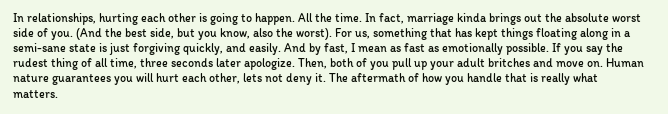In relationships, hurting each other is going to happen. All the time. In fact, marriage kinda brings out the absolute worst side of you. (And the best side, but you know, also the worst). For us, something that has kept things floating along in a semi-sane state is just forgiving quickly, and easily. And by fast, I mean as fast as emotionally possible. If you say the rudest thing of all time, three seconds later apologize. Then, both of you pull up your adult britches and move on. Human nature guarantees you will hurt each other, lets not deny it. The aftermath of how you handle that is really what matters.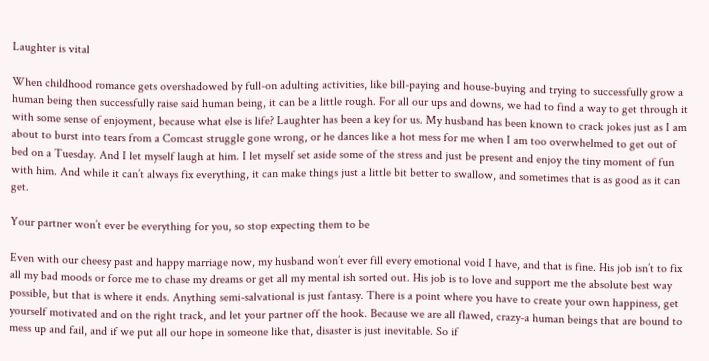Laughter is vital

When childhood romance gets overshadowed by full-on adulting activities, like bill-paying and house-buying and trying to successfully grow a human being then successfully raise said human being, it can be a little rough. For all our ups and downs, we had to find a way to get through it with some sense of enjoyment, because what else is life? Laughter has been a key for us. My husband has been known to crack jokes just as I am about to burst into tears from a Comcast struggle gone wrong, or he dances like a hot mess for me when I am too overwhelmed to get out of bed on a Tuesday. And I let myself laugh at him. I let myself set aside some of the stress and just be present and enjoy the tiny moment of fun with him. And while it can’t always fix everything, it can make things just a little bit better to swallow, and sometimes that is as good as it can get.

Your partner won’t ever be everything for you, so stop expecting them to be

Even with our cheesy past and happy marriage now, my husband won’t ever fill every emotional void I have, and that is fine. His job isn’t to fix all my bad moods or force me to chase my dreams or get all my mental ish sorted out. His job is to love and support me the absolute best way possible, but that is where it ends. Anything semi-salvational is just fantasy. There is a point where you have to create your own happiness, get yourself motivated and on the right track, and let your partner off the hook. Because we are all flawed, crazy-a human beings that are bound to mess up and fail, and if we put all our hope in someone like that, disaster is just inevitable. So if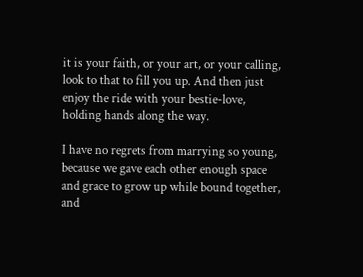it is your faith, or your art, or your calling, look to that to fill you up. And then just enjoy the ride with your bestie-love, holding hands along the way.

I have no regrets from marrying so young, because we gave each other enough space and grace to grow up while bound together, and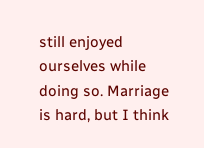still enjoyed ourselves while doing so. Marriage is hard, but I think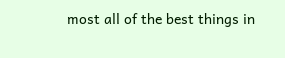most all of the best things in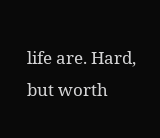life are. Hard, but worth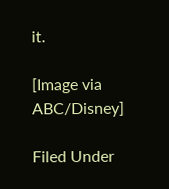it.

[Image via ABC/Disney]

Filed Under